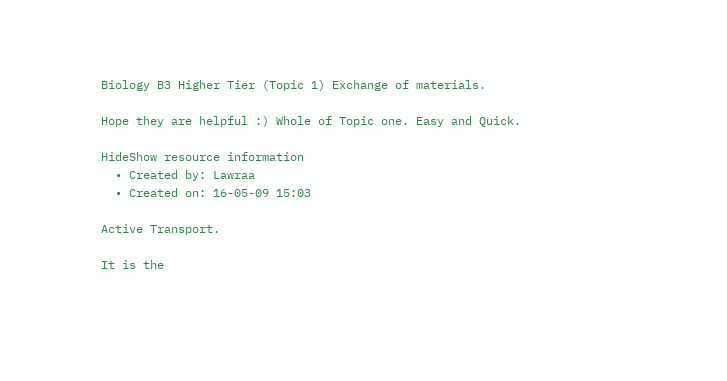Biology B3 Higher Tier (Topic 1) Exchange of materials.

Hope they are helpful :) Whole of Topic one. Easy and Quick.

HideShow resource information
  • Created by: Lawraa
  • Created on: 16-05-09 15:03

Active Transport.

It is the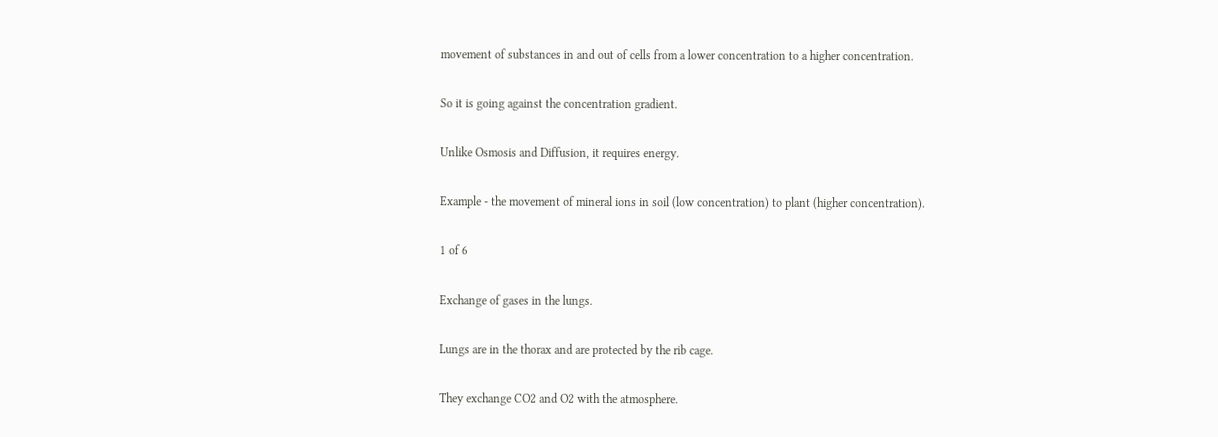movement of substances in and out of cells from a lower concentration to a higher concentration.

So it is going against the concentration gradient.

Unlike Osmosis and Diffusion, it requires energy.

Example - the movement of mineral ions in soil (low concentration) to plant (higher concentration).

1 of 6

Exchange of gases in the lungs.

Lungs are in the thorax and are protected by the rib cage.

They exchange CO2 and O2 with the atmosphere.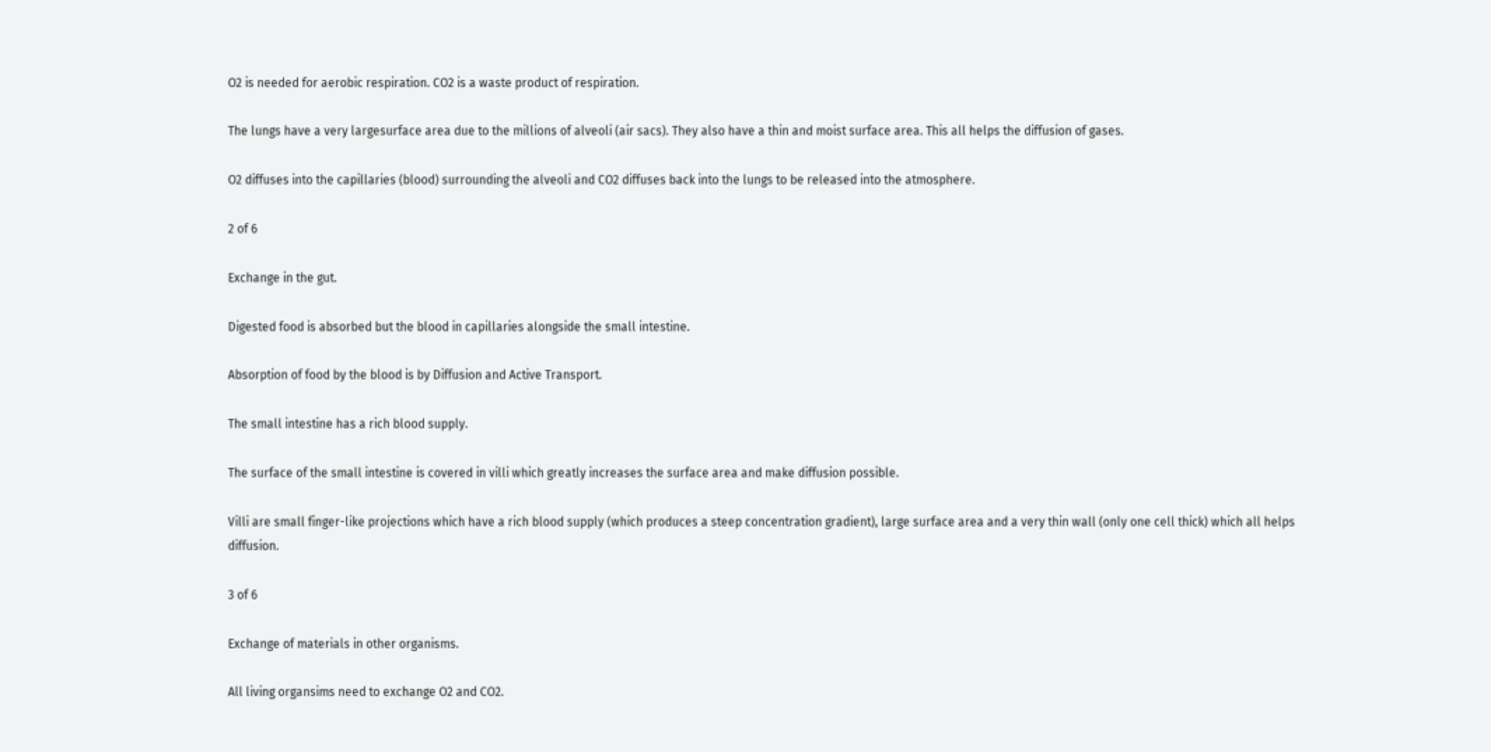O2 is needed for aerobic respiration. CO2 is a waste product of respiration.

The lungs have a very largesurface area due to the millions of alveoli (air sacs). They also have a thin and moist surface area. This all helps the diffusion of gases.

O2 diffuses into the capillaries (blood) surrounding the alveoli and CO2 diffuses back into the lungs to be released into the atmosphere.

2 of 6

Exchange in the gut.

Digested food is absorbed but the blood in capillaries alongside the small intestine.

Absorption of food by the blood is by Diffusion and Active Transport.

The small intestine has a rich blood supply.

The surface of the small intestine is covered in villi which greatly increases the surface area and make diffusion possible.

Villi are small finger-like projections which have a rich blood supply (which produces a steep concentration gradient), large surface area and a very thin wall (only one cell thick) which all helps diffusion.

3 of 6

Exchange of materials in other organisms.

All living organsims need to exchange O2 and CO2.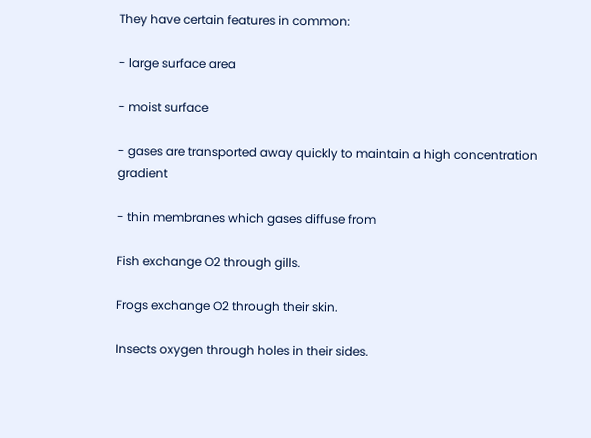They have certain features in common:

- large surface area

- moist surface

- gases are transported away quickly to maintain a high concentration gradient

- thin membranes which gases diffuse from

Fish exchange O2 through gills.

Frogs exchange O2 through their skin.

Insects oxygen through holes in their sides.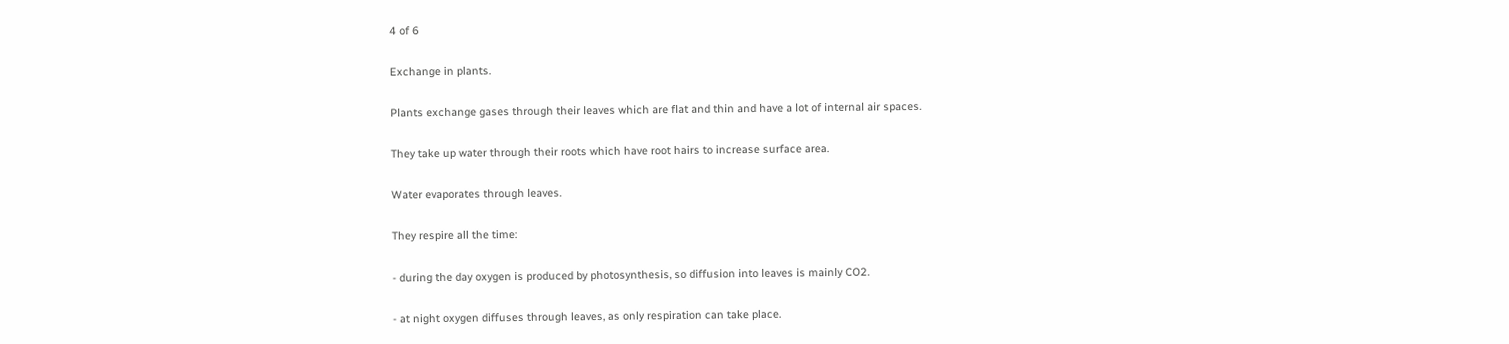4 of 6

Exchange in plants.

Plants exchange gases through their leaves which are flat and thin and have a lot of internal air spaces.

They take up water through their roots which have root hairs to increase surface area.

Water evaporates through leaves.

They respire all the time:

- during the day oxygen is produced by photosynthesis, so diffusion into leaves is mainly CO2.

- at night oxygen diffuses through leaves, as only respiration can take place.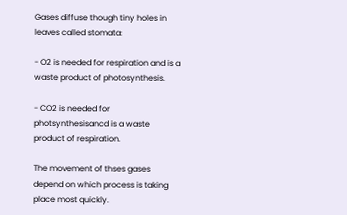Gases diffuse though tiny holes in leaves called stomata:

- O2 is needed for respiration and is a waste product of photosynthesis.

- CO2 is needed for photsynthesisancd is a waste product of respiration.

The movement of thses gases depend on which process is taking place most quickly.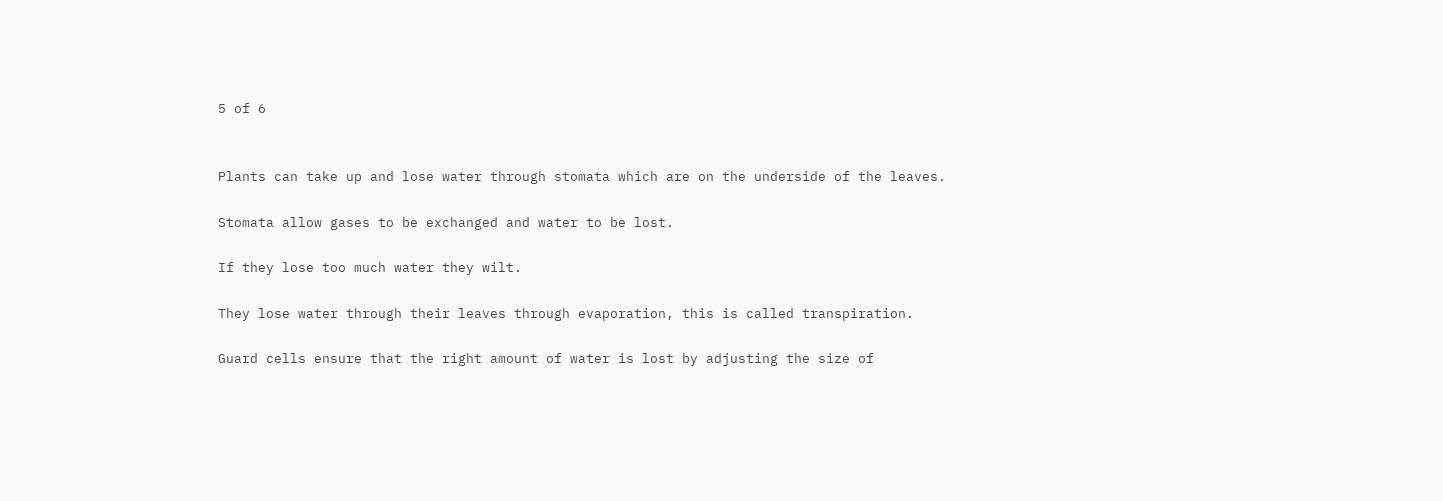5 of 6


Plants can take up and lose water through stomata which are on the underside of the leaves.

Stomata allow gases to be exchanged and water to be lost.

If they lose too much water they wilt.

They lose water through their leaves through evaporation, this is called transpiration.

Guard cells ensure that the right amount of water is lost by adjusting the size of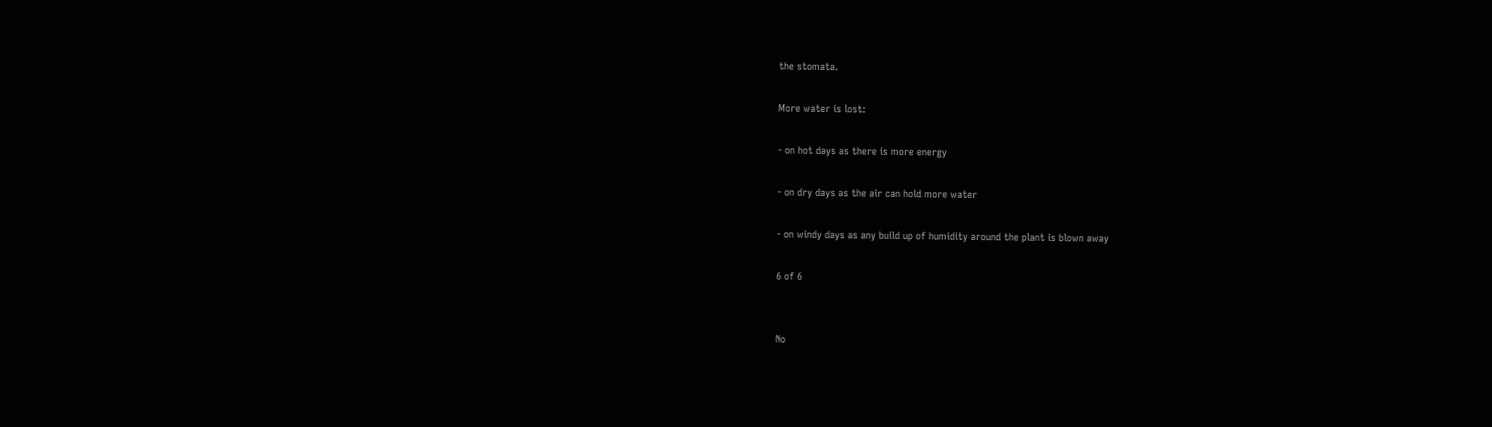the stomata.

More water is lost:

- on hot days as there is more energy

- on dry days as the air can hold more water

- on windy days as any build up of humidity around the plant is blown away

6 of 6


No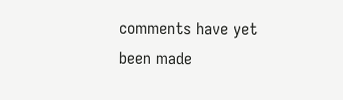comments have yet been made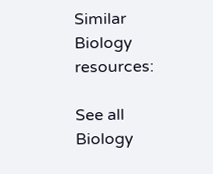Similar Biology resources:

See all Biology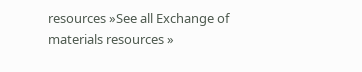resources »See all Exchange of materials resources »